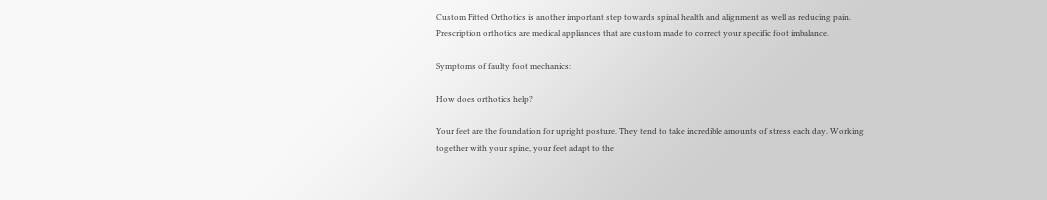Custom Fitted Orthotics is another important step towards spinal health and alignment as well as reducing pain. Prescription orthotics are medical appliances that are custom made to correct your specific foot imbalance.

Symptoms of faulty foot mechanics:

How does orthotics help?

Your feet are the foundation for upright posture. They tend to take incredible amounts of stress each day. Working together with your spine, your feet adapt to the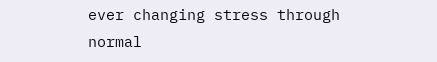ever changing stress through normal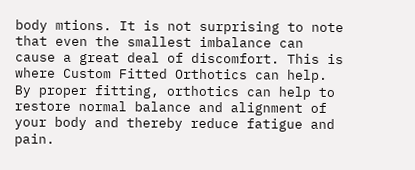body mtions. It is not surprising to note that even the smallest imbalance can cause a great deal of discomfort. This is where Custom Fitted Orthotics can help. By proper fitting, orthotics can help to restore normal balance and alignment of your body and thereby reduce fatigue and pain.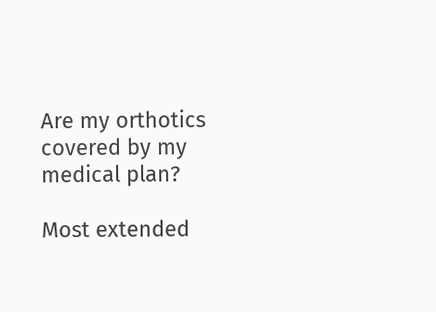Are my orthotics covered by my medical plan?

Most extended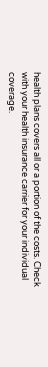health plans covers all or a portion of the costs. Check with your health insurance carrier for your individual coverage.